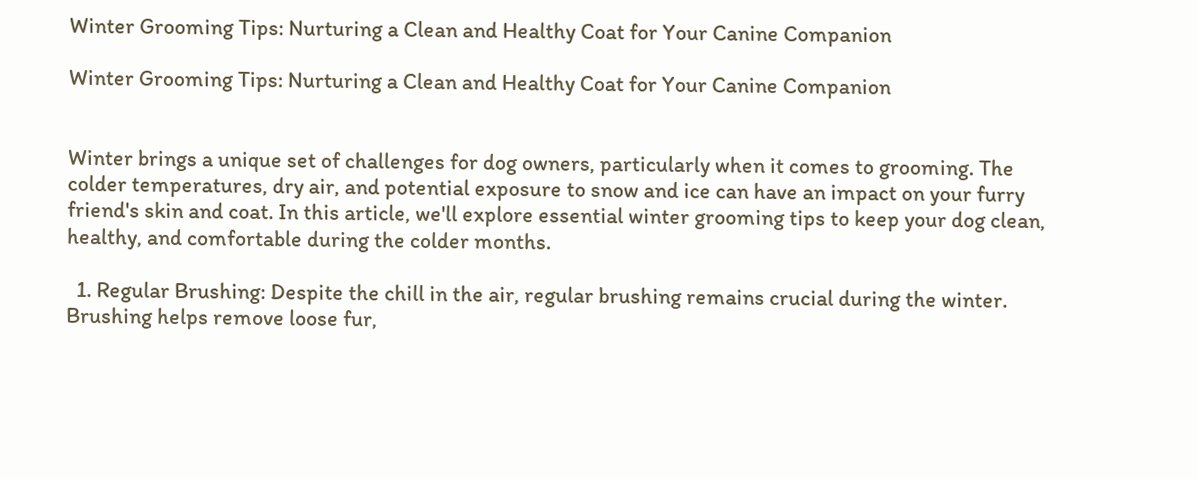Winter Grooming Tips: Nurturing a Clean and Healthy Coat for Your Canine Companion

Winter Grooming Tips: Nurturing a Clean and Healthy Coat for Your Canine Companion


Winter brings a unique set of challenges for dog owners, particularly when it comes to grooming. The colder temperatures, dry air, and potential exposure to snow and ice can have an impact on your furry friend's skin and coat. In this article, we'll explore essential winter grooming tips to keep your dog clean, healthy, and comfortable during the colder months.

  1. Regular Brushing: Despite the chill in the air, regular brushing remains crucial during the winter. Brushing helps remove loose fur,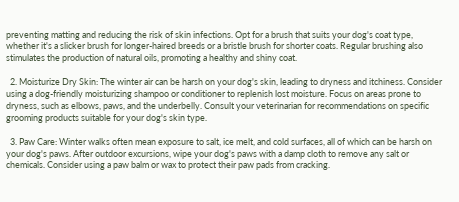preventing matting and reducing the risk of skin infections. Opt for a brush that suits your dog's coat type, whether it's a slicker brush for longer-haired breeds or a bristle brush for shorter coats. Regular brushing also stimulates the production of natural oils, promoting a healthy and shiny coat.

  2. Moisturize Dry Skin: The winter air can be harsh on your dog's skin, leading to dryness and itchiness. Consider using a dog-friendly moisturizing shampoo or conditioner to replenish lost moisture. Focus on areas prone to dryness, such as elbows, paws, and the underbelly. Consult your veterinarian for recommendations on specific grooming products suitable for your dog's skin type.

  3. Paw Care: Winter walks often mean exposure to salt, ice melt, and cold surfaces, all of which can be harsh on your dog's paws. After outdoor excursions, wipe your dog's paws with a damp cloth to remove any salt or chemicals. Consider using a paw balm or wax to protect their paw pads from cracking.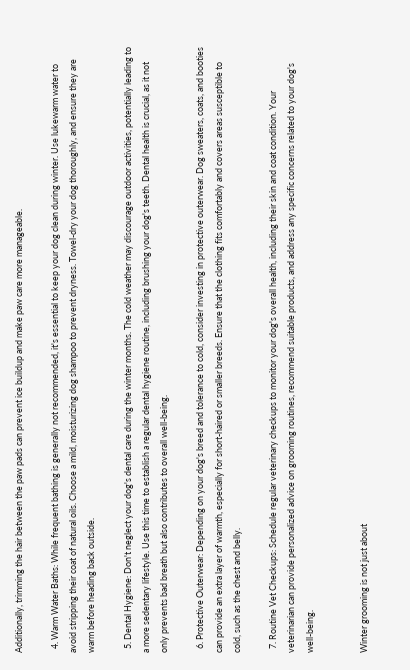Additionally, trimming the hair between the paw pads can prevent ice buildup and make paw care more manageable.

  4. Warm Water Baths: While frequent bathing is generally not recommended, it's essential to keep your dog clean during winter. Use lukewarm water to avoid stripping their coat of natural oils. Choose a mild, moisturizing dog shampoo to prevent dryness. Towel-dry your dog thoroughly, and ensure they are warm before heading back outside.

  5. Dental Hygiene: Don't neglect your dog's dental care during the winter months. The cold weather may discourage outdoor activities, potentially leading to a more sedentary lifestyle. Use this time to establish a regular dental hygiene routine, including brushing your dog's teeth. Dental health is crucial, as it not only prevents bad breath but also contributes to overall well-being.

  6. Protective Outerwear: Depending on your dog's breed and tolerance to cold, consider investing in protective outerwear. Dog sweaters, coats, and booties can provide an extra layer of warmth, especially for short-haired or smaller breeds. Ensure that the clothing fits comfortably and covers areas susceptible to cold, such as the chest and belly.

  7. Routine Vet Checkups: Schedule regular veterinary checkups to monitor your dog's overall health, including their skin and coat condition. Your veterinarian can provide personalized advice on grooming routines, recommend suitable products, and address any specific concerns related to your dog's well-being.


Winter grooming is not just about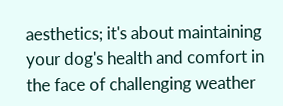aesthetics; it's about maintaining your dog's health and comfort in the face of challenging weather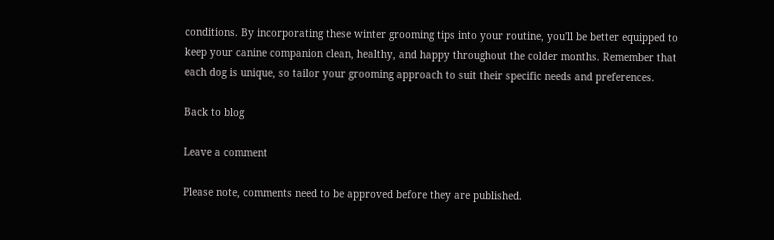conditions. By incorporating these winter grooming tips into your routine, you'll be better equipped to keep your canine companion clean, healthy, and happy throughout the colder months. Remember that each dog is unique, so tailor your grooming approach to suit their specific needs and preferences.

Back to blog

Leave a comment

Please note, comments need to be approved before they are published.